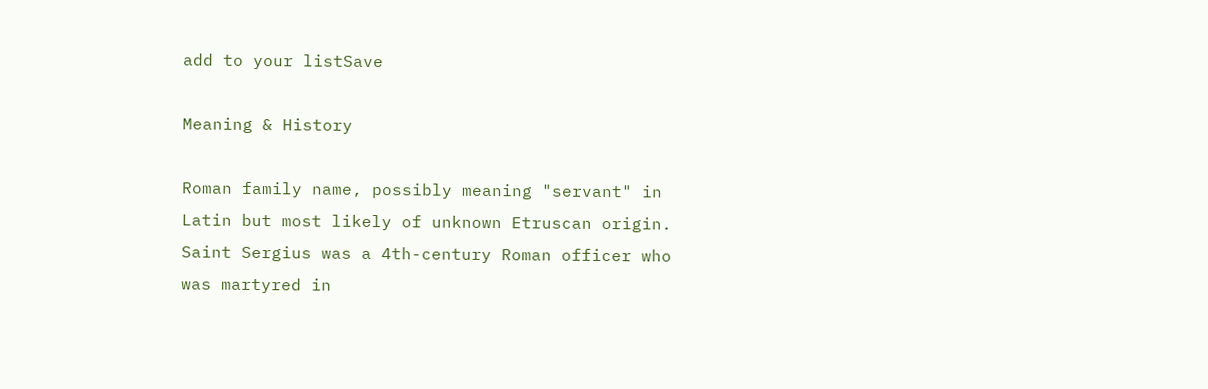add to your listSave

Meaning & History

Roman family name, possibly meaning "servant" in Latin but most likely of unknown Etruscan origin. Saint Sergius was a 4th-century Roman officer who was martyred in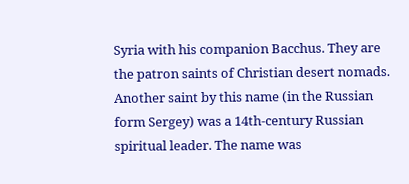Syria with his companion Bacchus. They are the patron saints of Christian desert nomads. Another saint by this name (in the Russian form Sergey) was a 14th-century Russian spiritual leader. The name was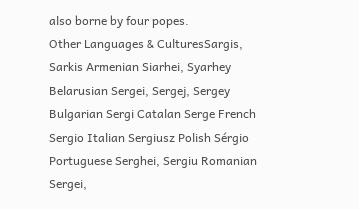also borne by four popes.
Other Languages & CulturesSargis, Sarkis Armenian Siarhei, Syarhey Belarusian Sergei, Sergej, Sergey Bulgarian Sergi Catalan Serge French Sergio Italian Sergiusz Polish Sérgio Portuguese Serghei, Sergiu Romanian Sergei,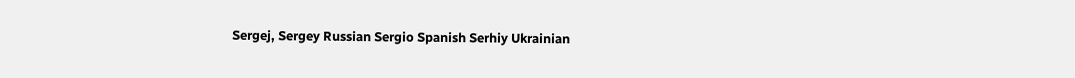Sergej, Sergey Russian Sergio Spanish Serhiy Ukrainian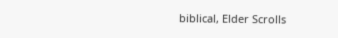biblical, Elder Scrolls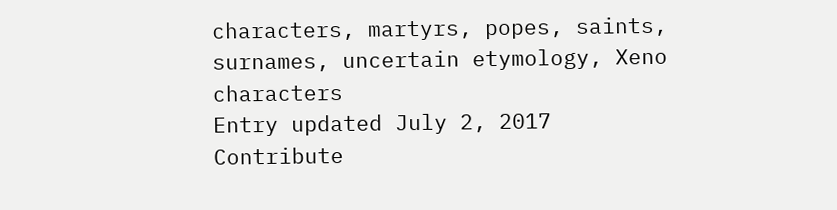characters, martyrs, popes, saints, surnames, uncertain etymology, Xeno characters
Entry updated July 2, 2017   Contribute